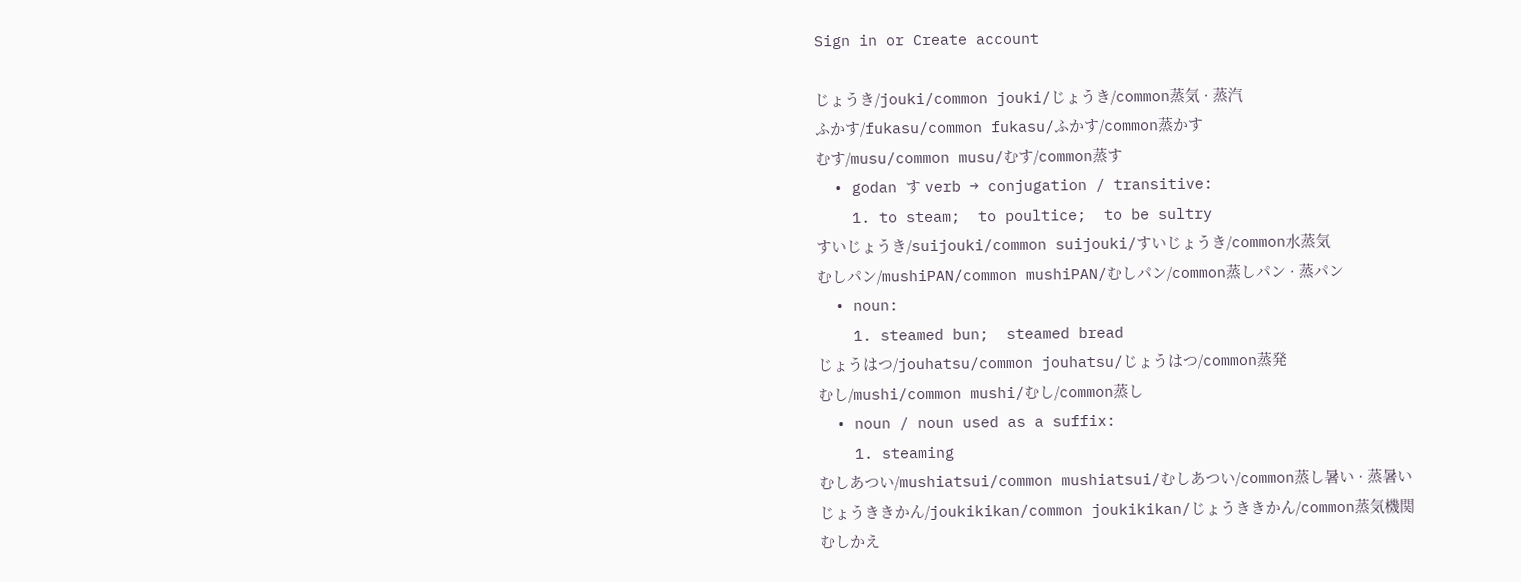Sign in or Create account

じょうき/jouki/common jouki/じょうき/common蒸気 · 蒸汽
ふかす/fukasu/common fukasu/ふかす/common蒸かす
むす/musu/common musu/むす/common蒸す
  • godan す verb → conjugation / transitive:
    1. to steam;  to poultice;  to be sultry
すいじょうき/suijouki/common suijouki/すいじょうき/common水蒸気
むしパン/mushiPAN/common mushiPAN/むしパン/common蒸しパン · 蒸パン
  • noun:
    1. steamed bun;  steamed bread
じょうはつ/jouhatsu/common jouhatsu/じょうはつ/common蒸発
むし/mushi/common mushi/むし/common蒸し
  • noun / noun used as a suffix:
    1. steaming
むしあつい/mushiatsui/common mushiatsui/むしあつい/common蒸し暑い · 蒸暑い
じょうききかん/joukikikan/common joukikikan/じょうききかん/common蒸気機関
むしかえ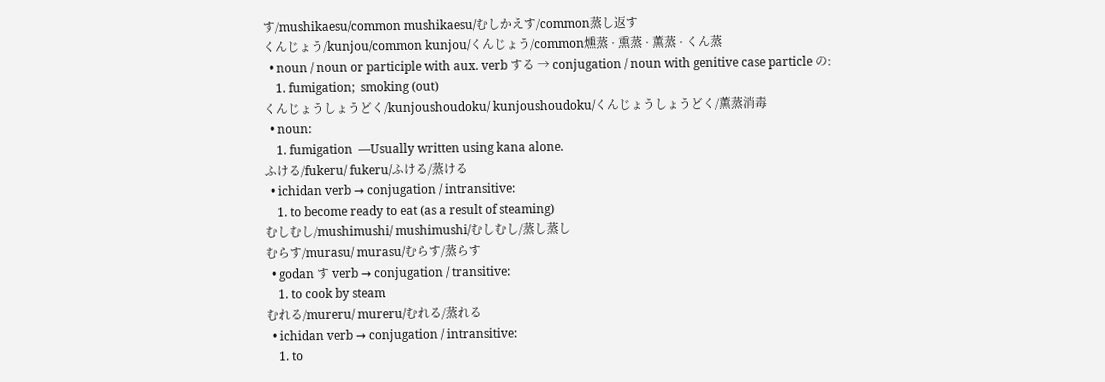す/mushikaesu/common mushikaesu/むしかえす/common蒸し返す
くんじょう/kunjou/common kunjou/くんじょう/common燻蒸 · 熏蒸 · 薫蒸 · くん蒸
  • noun / noun or participle with aux. verb する → conjugation / noun with genitive case particle の:
    1. fumigation;  smoking (out)
くんじょうしょうどく/kunjoushoudoku/ kunjoushoudoku/くんじょうしょうどく/薫蒸消毒
  • noun:
    1. fumigation  —Usually written using kana alone.
ふける/fukeru/ fukeru/ふける/蒸ける
  • ichidan verb → conjugation / intransitive:
    1. to become ready to eat (as a result of steaming)
むしむし/mushimushi/ mushimushi/むしむし/蒸し蒸し
むらす/murasu/ murasu/むらす/蒸らす
  • godan す verb → conjugation / transitive:
    1. to cook by steam
むれる/mureru/ mureru/むれる/蒸れる
  • ichidan verb → conjugation / intransitive:
    1. to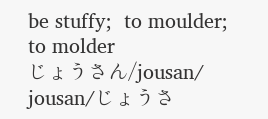be stuffy;  to moulder;  to molder
じょうさん/jousan/ jousan/じょうさ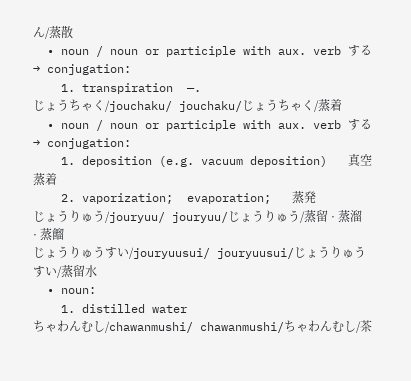ん/蒸散
  • noun / noun or participle with aux. verb する → conjugation:
    1. transpiration  —.
じょうちゃく/jouchaku/ jouchaku/じょうちゃく/蒸着
  • noun / noun or participle with aux. verb する → conjugation:
    1. deposition (e.g. vacuum deposition)   真空蒸着
    2. vaporization;  evaporation;   蒸発
じょうりゅう/jouryuu/ jouryuu/じょうりゅう/蒸留 · 蒸溜 · 蒸餾
じょうりゅうすい/jouryuusui/ jouryuusui/じょうりゅうすい/蒸留水
  • noun:
    1. distilled water
ちゃわんむし/chawanmushi/ chawanmushi/ちゃわんむし/茶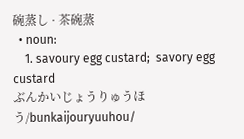碗蒸し · 茶碗蒸
  • noun:
    1. savoury egg custard;  savory egg custard
ぶんかいじょうりゅうほう/bunkaijouryuuhou/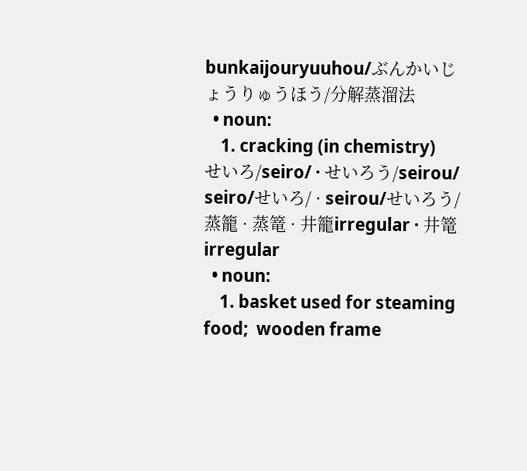bunkaijouryuuhou/ぶんかいじょうりゅうほう/分解蒸溜法
  • noun:
    1. cracking (in chemistry)
せいろ/seiro/ · せいろう/seirou/ seiro/せいろ/ · seirou/せいろう/蒸籠 · 蒸篭 · 井籠irregular · 井篭irregular
  • noun:
    1. basket used for steaming food;  wooden frame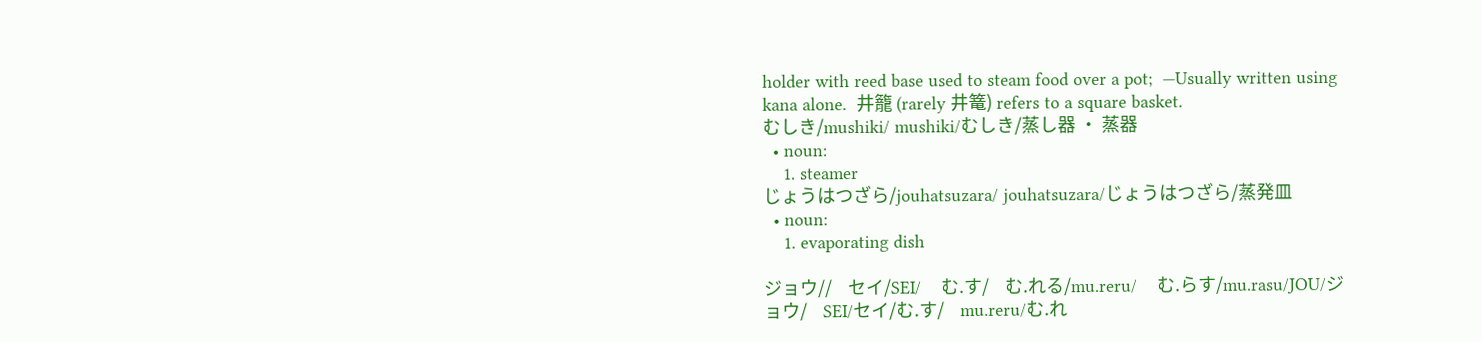holder with reed base used to steam food over a pot;  —Usually written using kana alone.  井籠 (rarely 井篭) refers to a square basket.
むしき/mushiki/ mushiki/むしき/蒸し器 · 蒸器
  • noun:
    1. steamer
じょうはつざら/jouhatsuzara/ jouhatsuzara/じょうはつざら/蒸発皿
  • noun:
    1. evaporating dish

ジョウ//    セイ/SEI/    む.す/    む.れる/mu.reru/    む.らす/mu.rasu/JOU/ジョウ/    SEI/セイ/む.す/    mu.reru/む.れ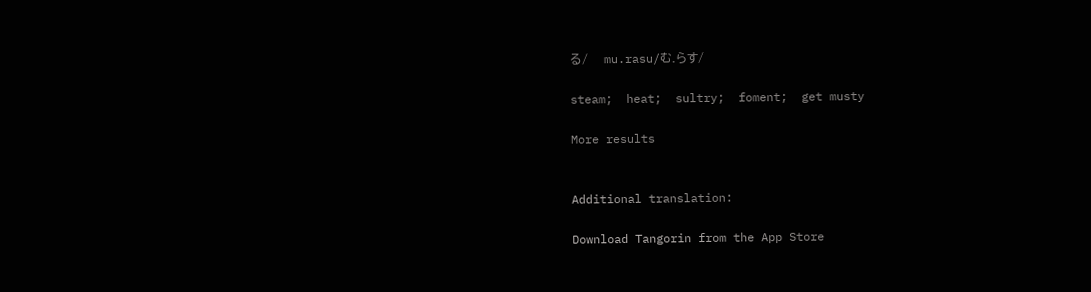る/    mu.rasu/む.らす/

steam;  heat;  sultry;  foment;  get musty

More results


Additional translation:

Download Tangorin from the App Store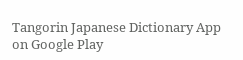Tangorin Japanese Dictionary App on Google Play